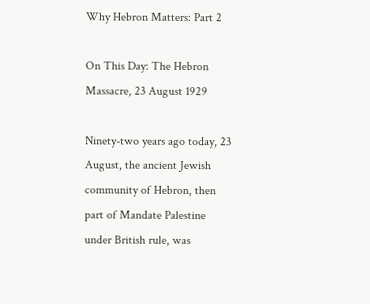Why Hebron Matters: Part 2

On This Day: The Hebron Massacre, 23 August 1929

Ninety-two years ago today, 23 August, the ancient Jewish community of Hebron, then part of Mandate Palestine under British rule, was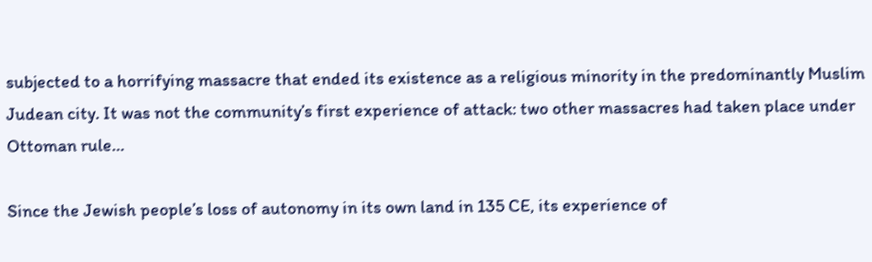subjected to a horrifying massacre that ended its existence as a religious minority in the predominantly Muslim Judean city. It was not the community’s first experience of attack: two other massacres had taken place under Ottoman rule…

Since the Jewish people’s loss of autonomy in its own land in 135 CE, its experience of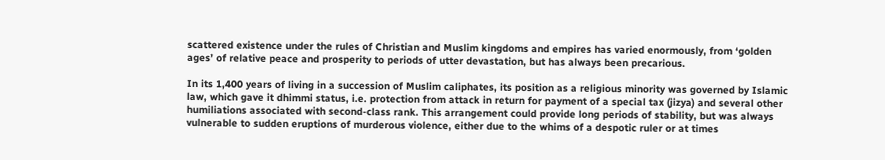scattered existence under the rules of Christian and Muslim kingdoms and empires has varied enormously, from ‘golden ages’ of relative peace and prosperity to periods of utter devastation, but has always been precarious.

In its 1,400 years of living in a succession of Muslim caliphates, its position as a religious minority was governed by Islamic law, which gave it dhimmi status, i.e. protection from attack in return for payment of a special tax (jizya) and several other humiliations associated with second-class rank. This arrangement could provide long periods of stability, but was always vulnerable to sudden eruptions of murderous violence, either due to the whims of a despotic ruler or at times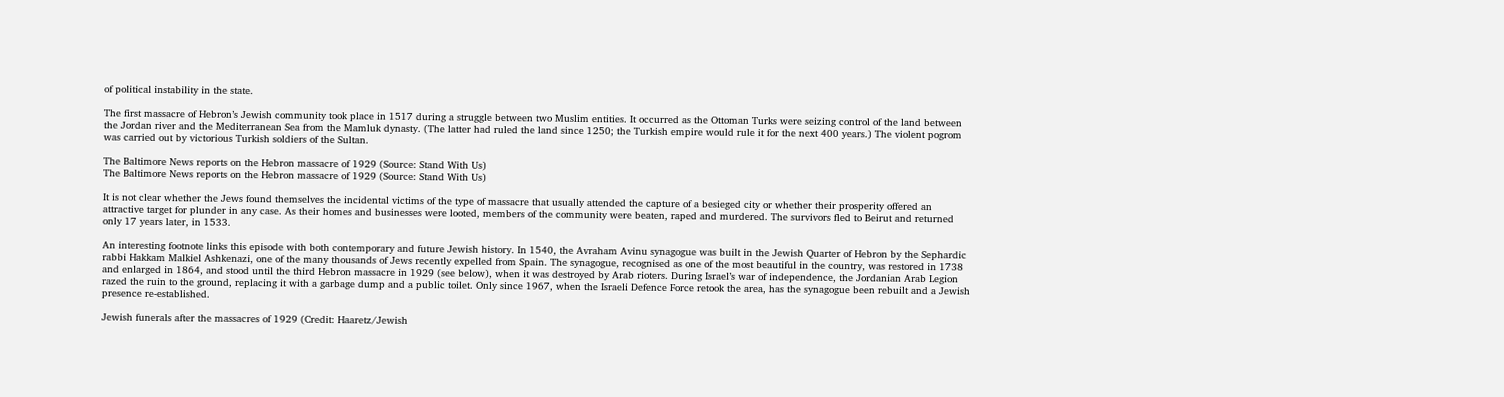of political instability in the state.

The first massacre of Hebron’s Jewish community took place in 1517 during a struggle between two Muslim entities. It occurred as the Ottoman Turks were seizing control of the land between the Jordan river and the Mediterranean Sea from the Mamluk dynasty. (The latter had ruled the land since 1250; the Turkish empire would rule it for the next 400 years.) The violent pogrom was carried out by victorious Turkish soldiers of the Sultan.

The Baltimore News reports on the Hebron massacre of 1929 (Source: Stand With Us)
The Baltimore News reports on the Hebron massacre of 1929 (Source: Stand With Us)

It is not clear whether the Jews found themselves the incidental victims of the type of massacre that usually attended the capture of a besieged city or whether their prosperity offered an attractive target for plunder in any case. As their homes and businesses were looted, members of the community were beaten, raped and murdered. The survivors fled to Beirut and returned only 17 years later, in 1533.

An interesting footnote links this episode with both contemporary and future Jewish history. In 1540, the Avraham Avinu synagogue was built in the Jewish Quarter of Hebron by the Sephardic rabbi Hakkam Malkiel Ashkenazi, one of the many thousands of Jews recently expelled from Spain. The synagogue, recognised as one of the most beautiful in the country, was restored in 1738 and enlarged in 1864, and stood until the third Hebron massacre in 1929 (see below), when it was destroyed by Arab rioters. During Israel’s war of independence, the Jordanian Arab Legion razed the ruin to the ground, replacing it with a garbage dump and a public toilet. Only since 1967, when the Israeli Defence Force retook the area, has the synagogue been rebuilt and a Jewish presence re-established.

Jewish funerals after the massacres of 1929 (Credit: Haaretz/Jewish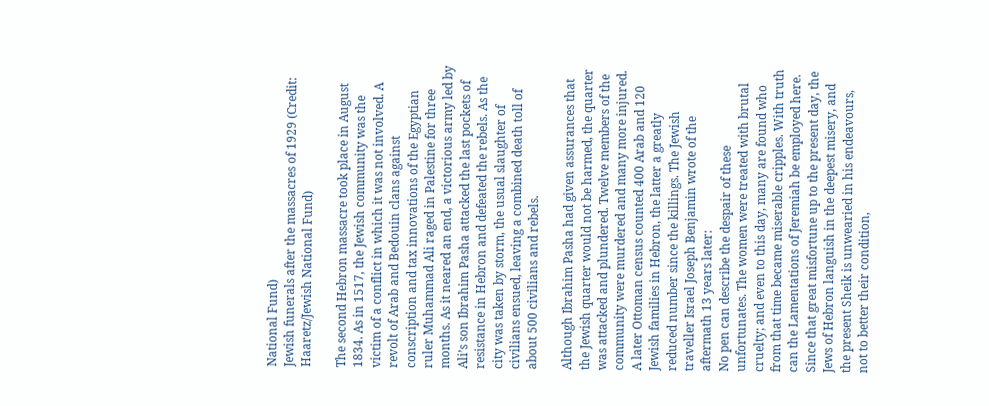National Fund)
Jewish funerals after the massacres of 1929 (Credit: Haaretz/Jewish National Fund)

The second Hebron massacre took place in August 1834. As in 1517, the Jewish community was the victim of a conflict in which it was not involved. A revolt of Arab and Bedouin clans against conscription and tax innovations of the Egyptian ruler Muhammad Ali raged in Palestine for three months. As it neared an end, a victorious army led by Ali’s son Ibrahim Pasha attacked the last pockets of resistance in Hebron and defeated the rebels. As the city was taken by storm, the usual slaughter of civilians ensued, leaving a combined death toll of about 500 civilians and rebels.

Although Ibrahim Pasha had given assurances that the Jewish quarter would not be harmed, the quarter was attacked and plundered. Twelve members of the community were murdered and many more injured. A later Ottoman census counted 400 Arab and 120 Jewish families in Hebron, the latter a greatly reduced number since the killings. The Jewish traveller Israel Joseph Benjamin wrote of the aftermath 13 years later:
No pen can describe the despair of these unfortunates. The women were treated with brutal cruelty; and even to this day, many are found who from that time became miserable cripples. With truth can the Lamentations of Jeremiah be employed here. Since that great misfortune up to the present day, the Jews of Hebron languish in the deepest misery, and the present Sheik is unwearied in his endeavours, not to better their condition,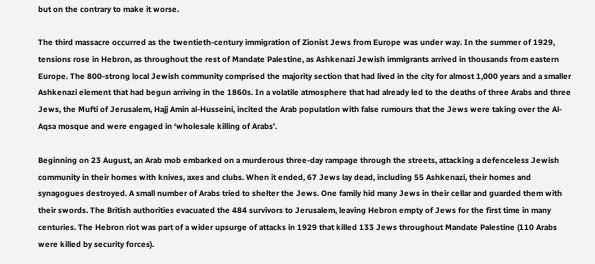but on the contrary to make it worse.

The third massacre occurred as the twentieth-century immigration of Zionist Jews from Europe was under way. In the summer of 1929, tensions rose in Hebron, as throughout the rest of Mandate Palestine, as Ashkenazi Jewish immigrants arrived in thousands from eastern Europe. The 800-strong local Jewish community comprised the majority section that had lived in the city for almost 1,000 years and a smaller Ashkenazi element that had begun arriving in the 1860s. In a volatile atmosphere that had already led to the deaths of three Arabs and three Jews, the Mufti of Jerusalem, Hajj Amin al-Husseini, incited the Arab population with false rumours that the Jews were taking over the Al-Aqsa mosque and were engaged in ‘wholesale killing of Arabs’.

Beginning on 23 August, an Arab mob embarked on a murderous three-day rampage through the streets, attacking a defenceless Jewish community in their homes with knives, axes and clubs. When it ended, 67 Jews lay dead, including 55 Ashkenazi, their homes and synagogues destroyed. A small number of Arabs tried to shelter the Jews. One family hid many Jews in their cellar and guarded them with their swords. The British authorities evacuated the 484 survivors to Jerusalem, leaving Hebron empty of Jews for the first time in many centuries. The Hebron riot was part of a wider upsurge of attacks in 1929 that killed 133 Jews throughout Mandate Palestine (110 Arabs were killed by security forces).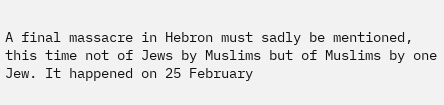A final massacre in Hebron must sadly be mentioned, this time not of Jews by Muslims but of Muslims by one Jew. It happened on 25 February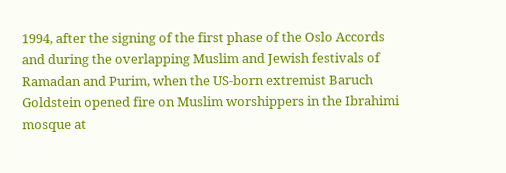1994, after the signing of the first phase of the Oslo Accords and during the overlapping Muslim and Jewish festivals of Ramadan and Purim, when the US-born extremist Baruch Goldstein opened fire on Muslim worshippers in the Ibrahimi mosque at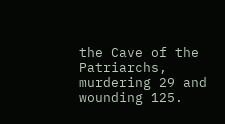the Cave of the Patriarchs, murdering 29 and wounding 125.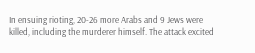In ensuing rioting, 20-26 more Arabs and 9 Jews were killed, including the murderer himself. The attack excited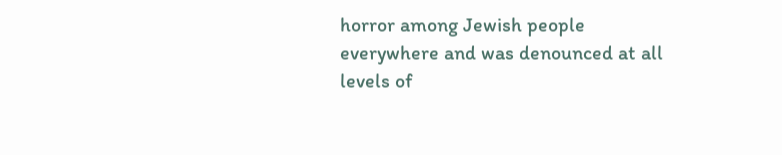horror among Jewish people everywhere and was denounced at all levels of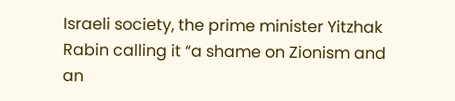Israeli society, the prime minister Yitzhak Rabin calling it “a shame on Zionism and an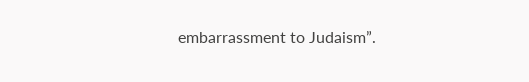embarrassment to Judaism”.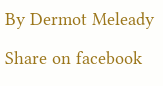By Dermot Meleady

Share on facebook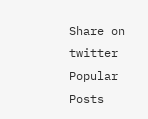Share on twitter
Popular Posts